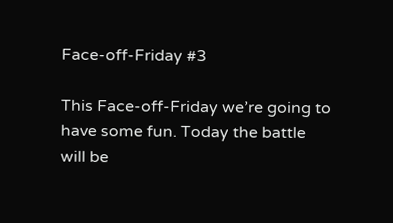Face-off-Friday #3

This Face-off-Friday we’re going to have some fun. Today the battle will be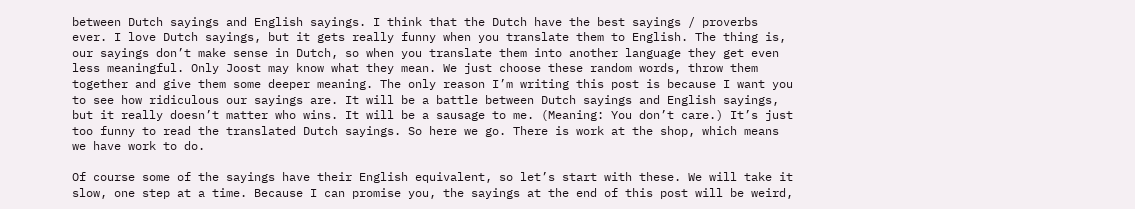between Dutch sayings and English sayings. I think that the Dutch have the best sayings / proverbs ever. I love Dutch sayings, but it gets really funny when you translate them to English. The thing is, our sayings don’t make sense in Dutch, so when you translate them into another language they get even less meaningful. Only Joost may know what they mean. We just choose these random words, throw them together and give them some deeper meaning. The only reason I’m writing this post is because I want you to see how ridiculous our sayings are. It will be a battle between Dutch sayings and English sayings, but it really doesn’t matter who wins. It will be a sausage to me. (Meaning: You don’t care.) It’s just too funny to read the translated Dutch sayings. So here we go. There is work at the shop, which means we have work to do.

Of course some of the sayings have their English equivalent, so let’s start with these. We will take it slow, one step at a time. Because I can promise you, the sayings at the end of this post will be weird,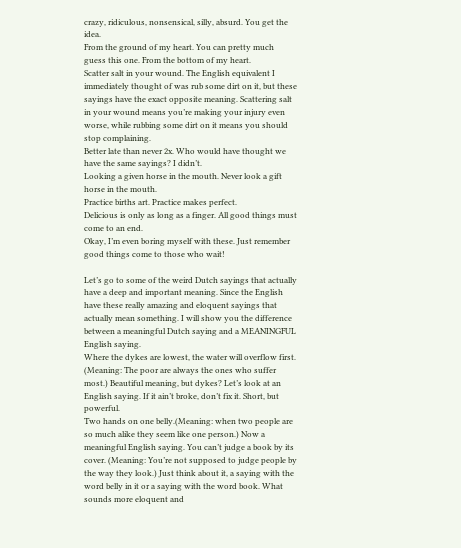crazy, ridiculous, nonsensical, silly, absurd. You get the idea.
From the ground of my heart. You can pretty much guess this one. From the bottom of my heart.
Scatter salt in your wound. The English equivalent I immediately thought of was rub some dirt on it, but these sayings have the exact opposite meaning. Scattering salt in your wound means you’re making your injury even worse, while rubbing some dirt on it means you should stop complaining.
Better late than never 2x. Who would have thought we have the same sayings? I didn’t.
Looking a given horse in the mouth. Never look a gift horse in the mouth.
Practice births art. Practice makes perfect.
Delicious is only as long as a finger. All good things must come to an end.
Okay, I’m even boring myself with these. Just remember good things come to those who wait!

Let’s go to some of the weird Dutch sayings that actually have a deep and important meaning. Since the English have these really amazing and eloquent sayings that actually mean something. I will show you the difference between a meaningful Dutch saying and a MEANINGFUL English saying.
Where the dykes are lowest, the water will overflow first. (Meaning: The poor are always the ones who suffer most.) Beautiful meaning, but dykes? Let’s look at an English saying. If it ain’t broke, don’t fix it. Short, but powerful.
Two hands on one belly.(Meaning: when two people are so much alike they seem like one person.) Now a meaningful English saying. You can’t judge a book by its cover. (Meaning: You’re not supposed to judge people by the way they look.) Just think about it, a saying with the word belly in it or a saying with the word book. What sounds more eloquent and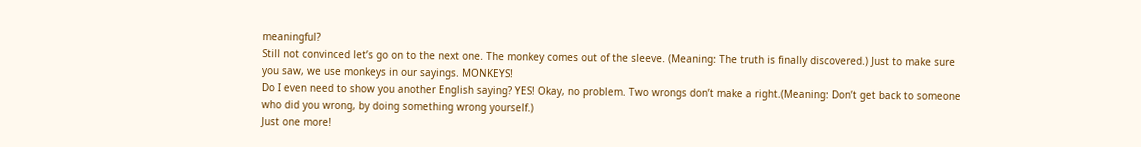meaningful?
Still not convinced let’s go on to the next one. The monkey comes out of the sleeve. (Meaning: The truth is finally discovered.) Just to make sure you saw, we use monkeys in our sayings. MONKEYS!
Do I even need to show you another English saying? YES! Okay, no problem. Two wrongs don’t make a right.(Meaning: Don’t get back to someone who did you wrong, by doing something wrong yourself.)
Just one more!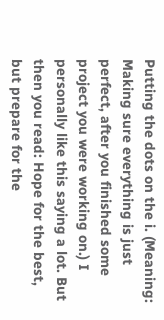Putting the dots on the i. (Meaning: Making sure everything is just perfect, after you finished some project you were working on.) I personally like this saying a lot. But then you read: Hope for the best, but prepare for the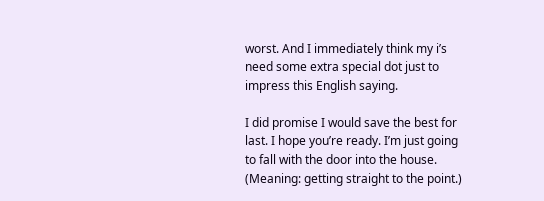worst. And I immediately think my i’s need some extra special dot just to impress this English saying.

I did promise I would save the best for last. I hope you’re ready. I’m just going to fall with the door into the house. (Meaning: getting straight to the point.)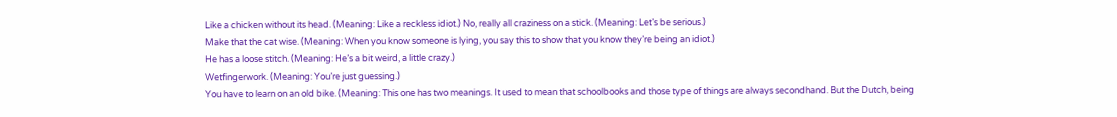Like a chicken without its head. (Meaning: Like a reckless idiot.) No, really all craziness on a stick. (Meaning: Let’s be serious.)
Make that the cat wise. (Meaning: When you know someone is lying, you say this to show that you know they’re being an idiot.)
He has a loose stitch. (Meaning: He’s a bit weird, a little crazy.)
Wetfingerwork. (Meaning: You’re just guessing.)
You have to learn on an old bike. (Meaning: This one has two meanings. It used to mean that schoolbooks and those type of things are always secondhand. But the Dutch, being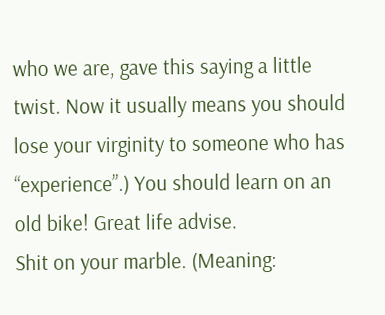who we are, gave this saying a little twist. Now it usually means you should lose your virginity to someone who has “experience”.) You should learn on an old bike! Great life advise.
Shit on your marble. (Meaning: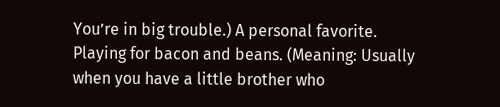You’re in big trouble.) A personal favorite.
Playing for bacon and beans. (Meaning: Usually when you have a little brother who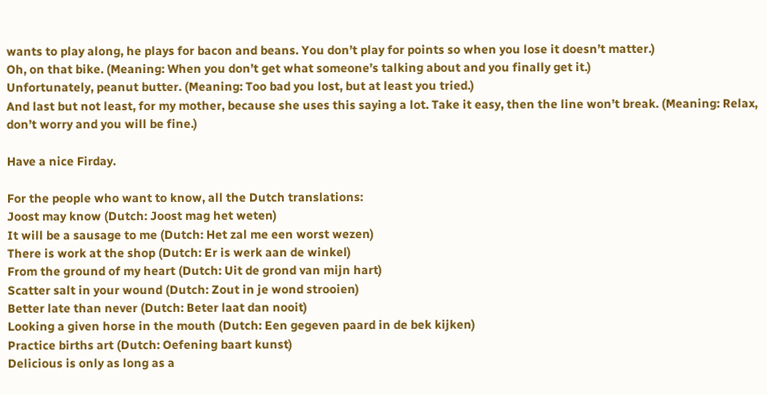wants to play along, he plays for bacon and beans. You don’t play for points so when you lose it doesn’t matter.)
Oh, on that bike. (Meaning: When you don’t get what someone’s talking about and you finally get it.)
Unfortunately, peanut butter. (Meaning: Too bad you lost, but at least you tried.)
And last but not least, for my mother, because she uses this saying a lot. Take it easy, then the line won’t break. (Meaning: Relax, don’t worry and you will be fine.)

Have a nice Firday.

For the people who want to know, all the Dutch translations:
Joost may know (Dutch: Joost mag het weten)
It will be a sausage to me (Dutch: Het zal me een worst wezen)
There is work at the shop (Dutch: Er is werk aan de winkel)
From the ground of my heart (Dutch: Uit de grond van mijn hart)
Scatter salt in your wound (Dutch: Zout in je wond strooien)
Better late than never (Dutch: Beter laat dan nooit)
Looking a given horse in the mouth (Dutch: Een gegeven paard in de bek kijken)
Practice births art (Dutch: Oefening baart kunst)
Delicious is only as long as a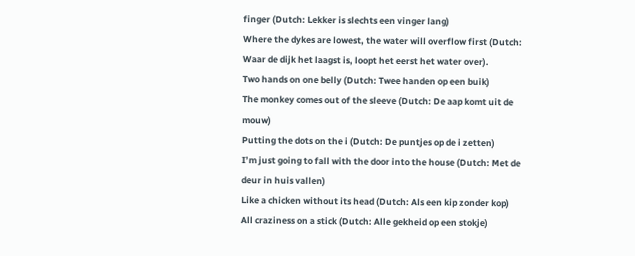finger (Dutch: Lekker is slechts een vinger lang)
Where the dykes are lowest, the water will overflow first (Dutch: Waar de dijk het laagst is, loopt het eerst het water over).
Two hands on one belly (Dutch: Twee handen op een buik)
The monkey comes out of the sleeve (Dutch: De aap komt uit de mouw)
Putting the dots on the i (Dutch: De puntjes op de i zetten)
I’m just going to fall with the door into the house (Dutch: Met de deur in huis vallen)
Like a chicken without its head (Dutch: Als een kip zonder kop)
All craziness on a stick (Dutch: Alle gekheid op een stokje)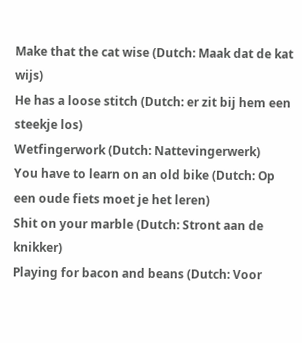Make that the cat wise (Dutch: Maak dat de kat wijs)
He has a loose stitch (Dutch: er zit bij hem een steekje los)
Wetfingerwork (Dutch: Nattevingerwerk)
You have to learn on an old bike (Dutch: Op een oude fiets moet je het leren)
Shit on your marble (Dutch: Stront aan de knikker)
Playing for bacon and beans (Dutch: Voor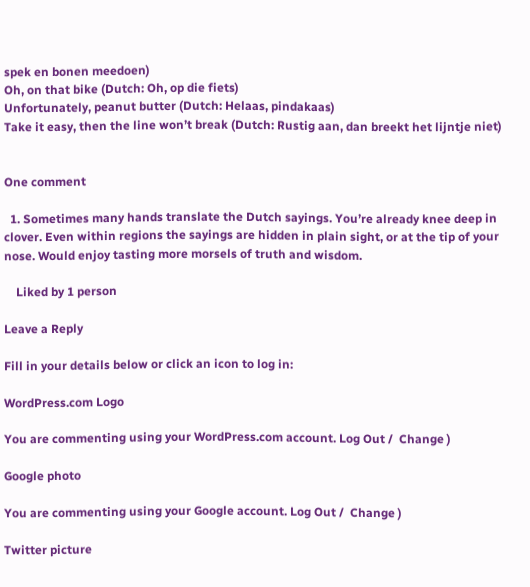spek en bonen meedoen)
Oh, on that bike (Dutch: Oh, op die fiets)
Unfortunately, peanut butter (Dutch: Helaas, pindakaas)
Take it easy, then the line won’t break (Dutch: Rustig aan, dan breekt het lijntje niet)


One comment

  1. Sometimes many hands translate the Dutch sayings. You’re already knee deep in clover. Even within regions the sayings are hidden in plain sight, or at the tip of your nose. Would enjoy tasting more morsels of truth and wisdom.

    Liked by 1 person

Leave a Reply

Fill in your details below or click an icon to log in:

WordPress.com Logo

You are commenting using your WordPress.com account. Log Out /  Change )

Google photo

You are commenting using your Google account. Log Out /  Change )

Twitter picture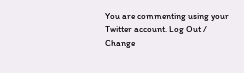You are commenting using your Twitter account. Log Out /  Change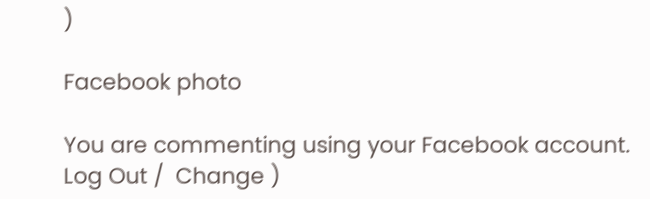)

Facebook photo

You are commenting using your Facebook account. Log Out /  Change )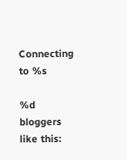Connecting to %s

%d bloggers like this: